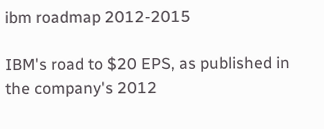ibm roadmap 2012-2015

IBM's road to $20 EPS, as published in the company's 2012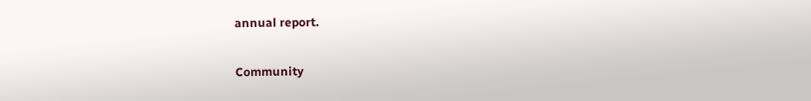annual report.

Community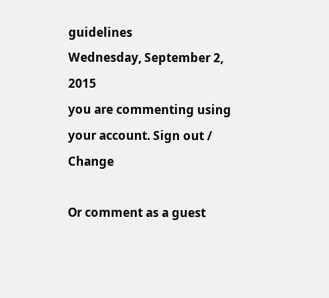guidelines
Wednesday, September 2, 2015
you are commenting using your account. Sign out / Change

Or comment as a guest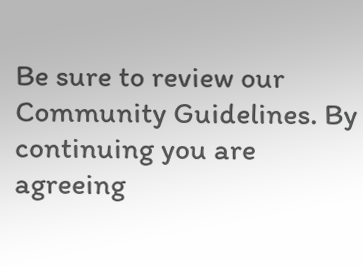Be sure to review our Community Guidelines. By continuing you are agreeing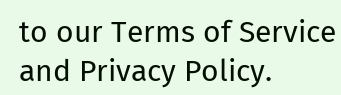to our Terms of Service and Privacy Policy.